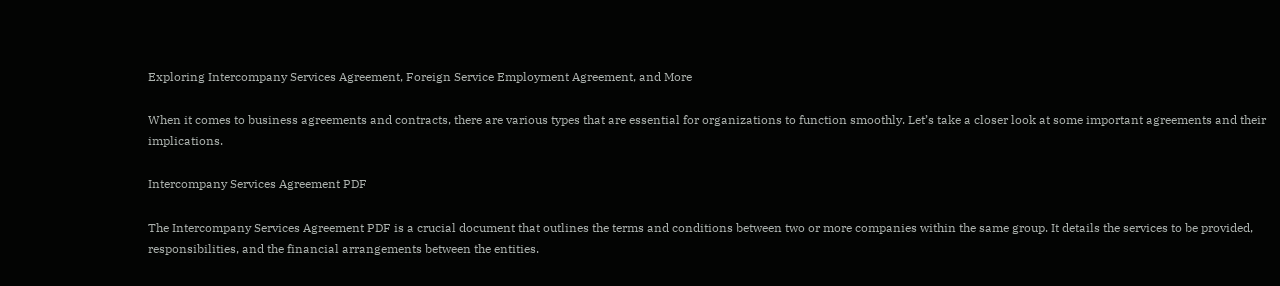Exploring Intercompany Services Agreement, Foreign Service Employment Agreement, and More

When it comes to business agreements and contracts, there are various types that are essential for organizations to function smoothly. Let’s take a closer look at some important agreements and their implications.

Intercompany Services Agreement PDF

The Intercompany Services Agreement PDF is a crucial document that outlines the terms and conditions between two or more companies within the same group. It details the services to be provided, responsibilities, and the financial arrangements between the entities.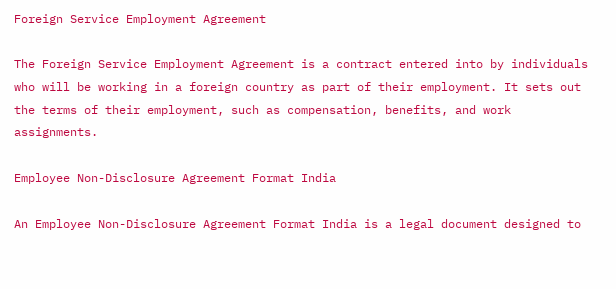Foreign Service Employment Agreement

The Foreign Service Employment Agreement is a contract entered into by individuals who will be working in a foreign country as part of their employment. It sets out the terms of their employment, such as compensation, benefits, and work assignments.

Employee Non-Disclosure Agreement Format India

An Employee Non-Disclosure Agreement Format India is a legal document designed to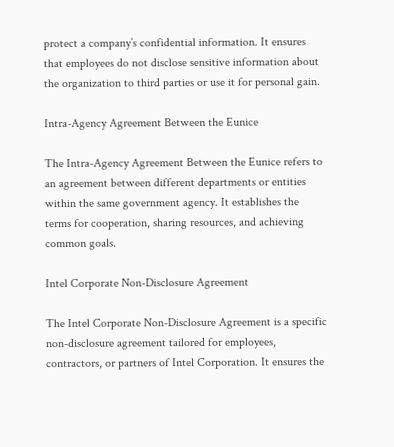protect a company’s confidential information. It ensures that employees do not disclose sensitive information about the organization to third parties or use it for personal gain.

Intra-Agency Agreement Between the Eunice

The Intra-Agency Agreement Between the Eunice refers to an agreement between different departments or entities within the same government agency. It establishes the terms for cooperation, sharing resources, and achieving common goals.

Intel Corporate Non-Disclosure Agreement

The Intel Corporate Non-Disclosure Agreement is a specific non-disclosure agreement tailored for employees, contractors, or partners of Intel Corporation. It ensures the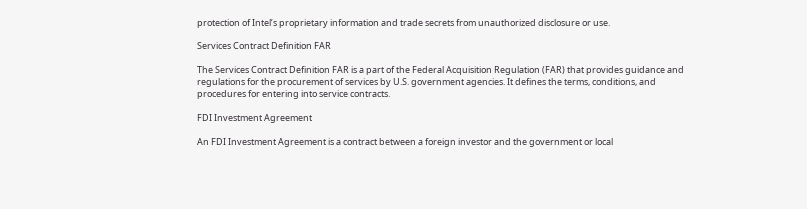protection of Intel’s proprietary information and trade secrets from unauthorized disclosure or use.

Services Contract Definition FAR

The Services Contract Definition FAR is a part of the Federal Acquisition Regulation (FAR) that provides guidance and regulations for the procurement of services by U.S. government agencies. It defines the terms, conditions, and procedures for entering into service contracts.

FDI Investment Agreement

An FDI Investment Agreement is a contract between a foreign investor and the government or local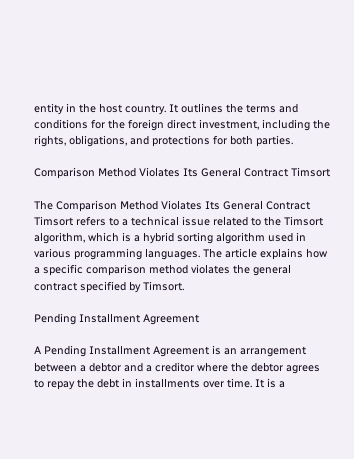entity in the host country. It outlines the terms and conditions for the foreign direct investment, including the rights, obligations, and protections for both parties.

Comparison Method Violates Its General Contract Timsort

The Comparison Method Violates Its General Contract Timsort refers to a technical issue related to the Timsort algorithm, which is a hybrid sorting algorithm used in various programming languages. The article explains how a specific comparison method violates the general contract specified by Timsort.

Pending Installment Agreement

A Pending Installment Agreement is an arrangement between a debtor and a creditor where the debtor agrees to repay the debt in installments over time. It is a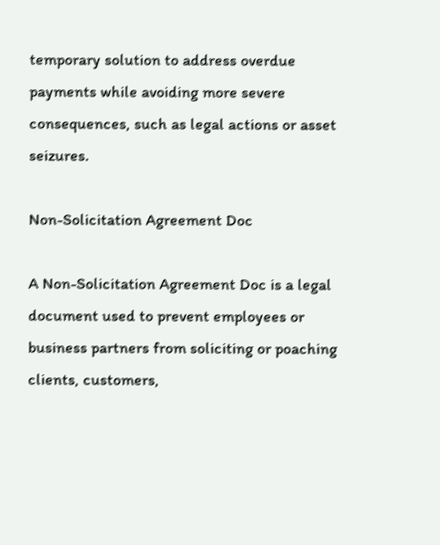temporary solution to address overdue payments while avoiding more severe consequences, such as legal actions or asset seizures.

Non-Solicitation Agreement Doc

A Non-Solicitation Agreement Doc is a legal document used to prevent employees or business partners from soliciting or poaching clients, customers,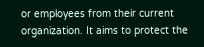or employees from their current organization. It aims to protect the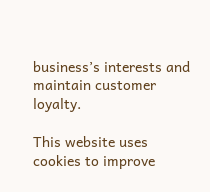business’s interests and maintain customer loyalty.

This website uses cookies to improve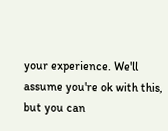your experience. We'll assume you're ok with this, but you can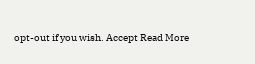opt-out if you wish. Accept Read More